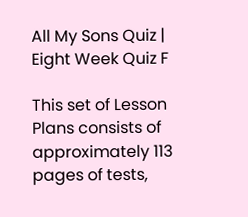All My Sons Quiz | Eight Week Quiz F

This set of Lesson Plans consists of approximately 113 pages of tests,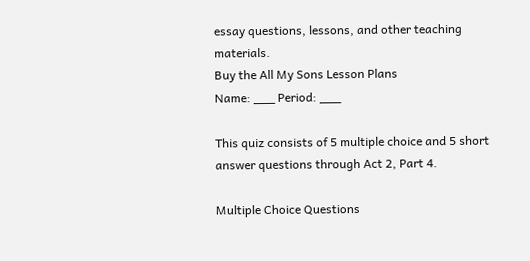essay questions, lessons, and other teaching materials.
Buy the All My Sons Lesson Plans
Name: ___ Period: ___

This quiz consists of 5 multiple choice and 5 short answer questions through Act 2, Part 4.

Multiple Choice Questions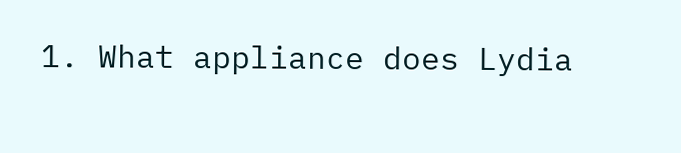1. What appliance does Lydia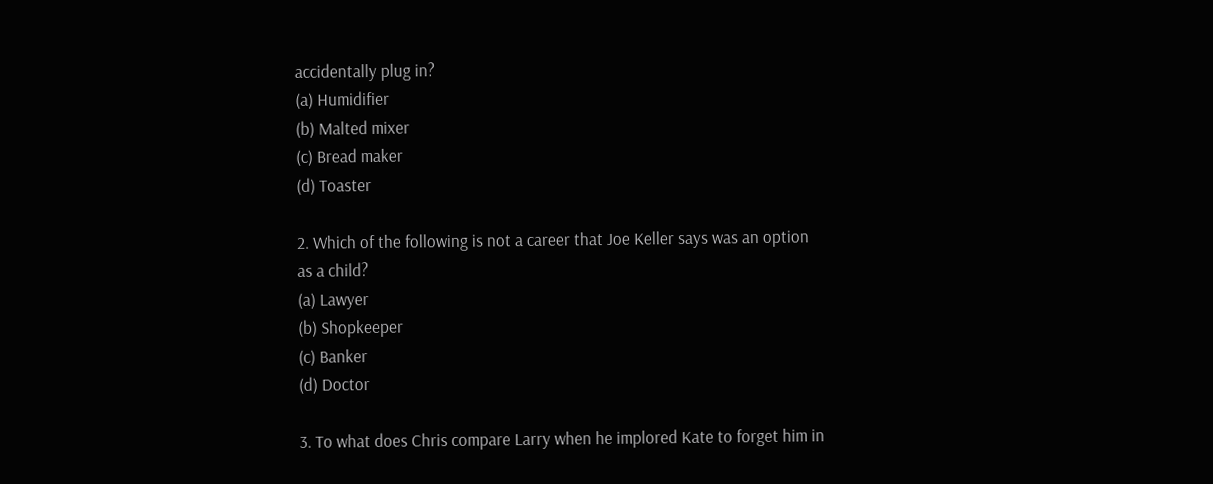accidentally plug in?
(a) Humidifier
(b) Malted mixer
(c) Bread maker
(d) Toaster

2. Which of the following is not a career that Joe Keller says was an option as a child?
(a) Lawyer
(b) Shopkeeper
(c) Banker
(d) Doctor

3. To what does Chris compare Larry when he implored Kate to forget him in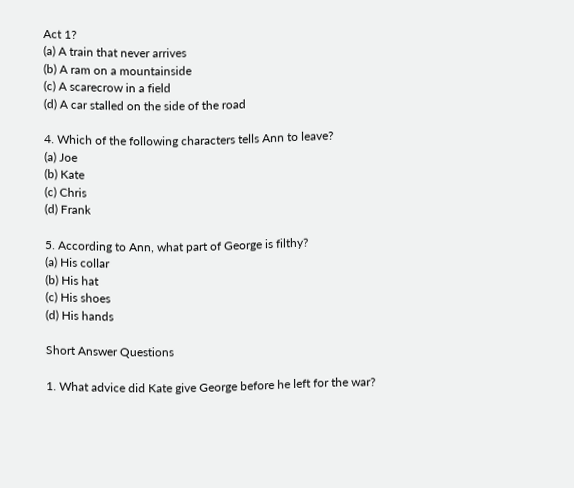Act 1?
(a) A train that never arrives
(b) A ram on a mountainside
(c) A scarecrow in a field
(d) A car stalled on the side of the road

4. Which of the following characters tells Ann to leave?
(a) Joe
(b) Kate
(c) Chris
(d) Frank

5. According to Ann, what part of George is filthy?
(a) His collar
(b) His hat
(c) His shoes
(d) His hands

Short Answer Questions

1. What advice did Kate give George before he left for the war?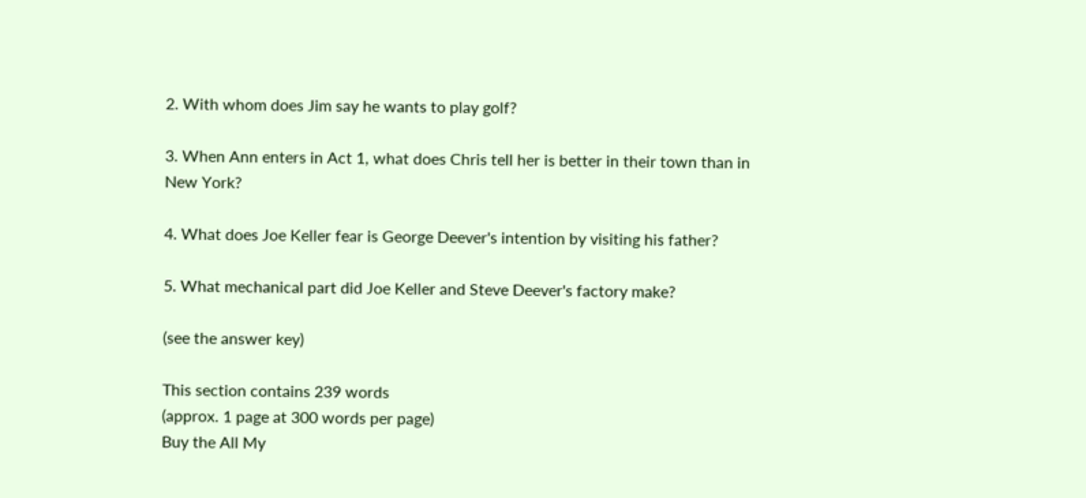2. With whom does Jim say he wants to play golf?

3. When Ann enters in Act 1, what does Chris tell her is better in their town than in New York?

4. What does Joe Keller fear is George Deever's intention by visiting his father?

5. What mechanical part did Joe Keller and Steve Deever's factory make?

(see the answer key)

This section contains 239 words
(approx. 1 page at 300 words per page)
Buy the All My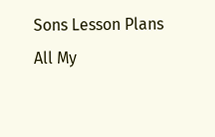Sons Lesson Plans
All My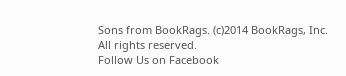Sons from BookRags. (c)2014 BookRags, Inc. All rights reserved.
Follow Us on Facebook